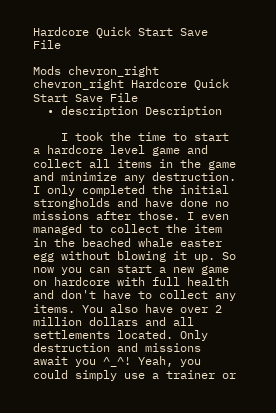Hardcore Quick Start Save File

Mods chevron_right chevron_right Hardcore Quick Start Save File
  • description Description

    I took the time to start a hardcore level game and collect all items in the game and minimize any destruction. I only completed the initial strongholds and have done no missions after those. I even managed to collect the item in the beached whale easter egg without blowing it up. So now you can start a new game on hardcore with full health and don't have to collect any items. You also have over 2 million dollars and all settlements located. Only destruction and missions await you ^_^! Yeah, you could simply use a trainer or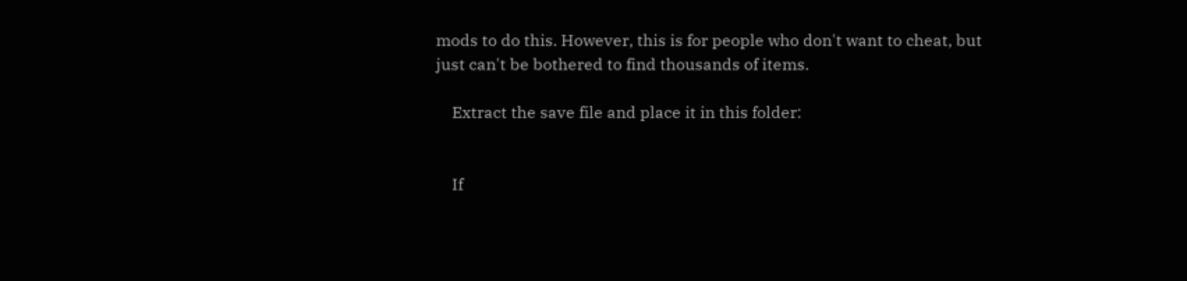mods to do this. However, this is for people who don't want to cheat, but just can't be bothered to find thousands of items.

    Extract the save file and place it in this folder:


    If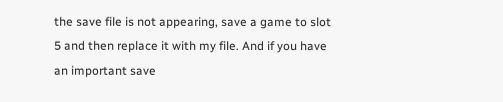the save file is not appearing, save a game to slot 5 and then replace it with my file. And if you have an important save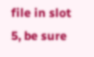file in slot 5, be sure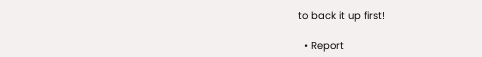to back it up first!

  • Report